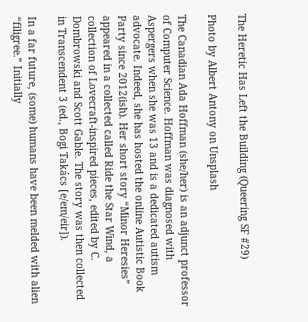The Heretic Has Left the Building (Queering SF #29)

Photo by Albert Antony on Unsplash

The Canadian Ada Hoffman (she/her) is an adjunct professor of Computer Science. Hoffman was diagnosed with Aspergers when she was 13 and is a dedicated autism advocate. Indeed, she has hosted the online Autistic Book Party since 2012(ish). Her short story “Minor Heresies” appeared in a collected called Ride the Star Wind, a collection of Lovecraft-inspired pieces, edited by C. Dombrowski and Scott Gable. The story was then collected in Transcendent 3 (ed., Bogi Takács [e/em/eir]).

In a far future, (some) humans have been melded with alien “filigree.” Initially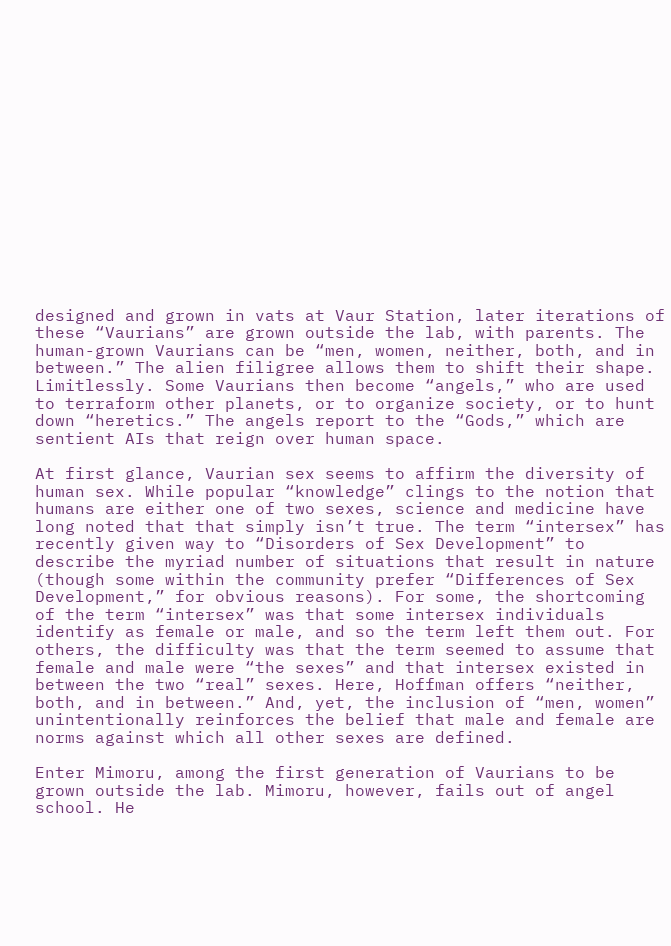designed and grown in vats at Vaur Station, later iterations of these “Vaurians” are grown outside the lab, with parents. The human-grown Vaurians can be “men, women, neither, both, and in between.” The alien filigree allows them to shift their shape. Limitlessly. Some Vaurians then become “angels,” who are used to terraform other planets, or to organize society, or to hunt down “heretics.” The angels report to the “Gods,” which are sentient AIs that reign over human space.

At first glance, Vaurian sex seems to affirm the diversity of human sex. While popular “knowledge” clings to the notion that humans are either one of two sexes, science and medicine have long noted that that simply isn’t true. The term “intersex” has recently given way to “Disorders of Sex Development” to describe the myriad number of situations that result in nature (though some within the community prefer “Differences of Sex Development,” for obvious reasons). For some, the shortcoming of the term “intersex” was that some intersex individuals identify as female or male, and so the term left them out. For others, the difficulty was that the term seemed to assume that female and male were “the sexes” and that intersex existed in between the two “real” sexes. Here, Hoffman offers “neither, both, and in between.” And, yet, the inclusion of “men, women” unintentionally reinforces the belief that male and female are norms against which all other sexes are defined.

Enter Mimoru, among the first generation of Vaurians to be grown outside the lab. Mimoru, however, fails out of angel school. He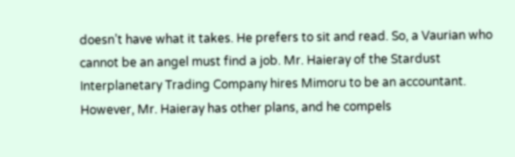doesn’t have what it takes. He prefers to sit and read. So, a Vaurian who cannot be an angel must find a job. Mr. Haieray of the Stardust Interplanetary Trading Company hires Mimoru to be an accountant. However, Mr. Haieray has other plans, and he compels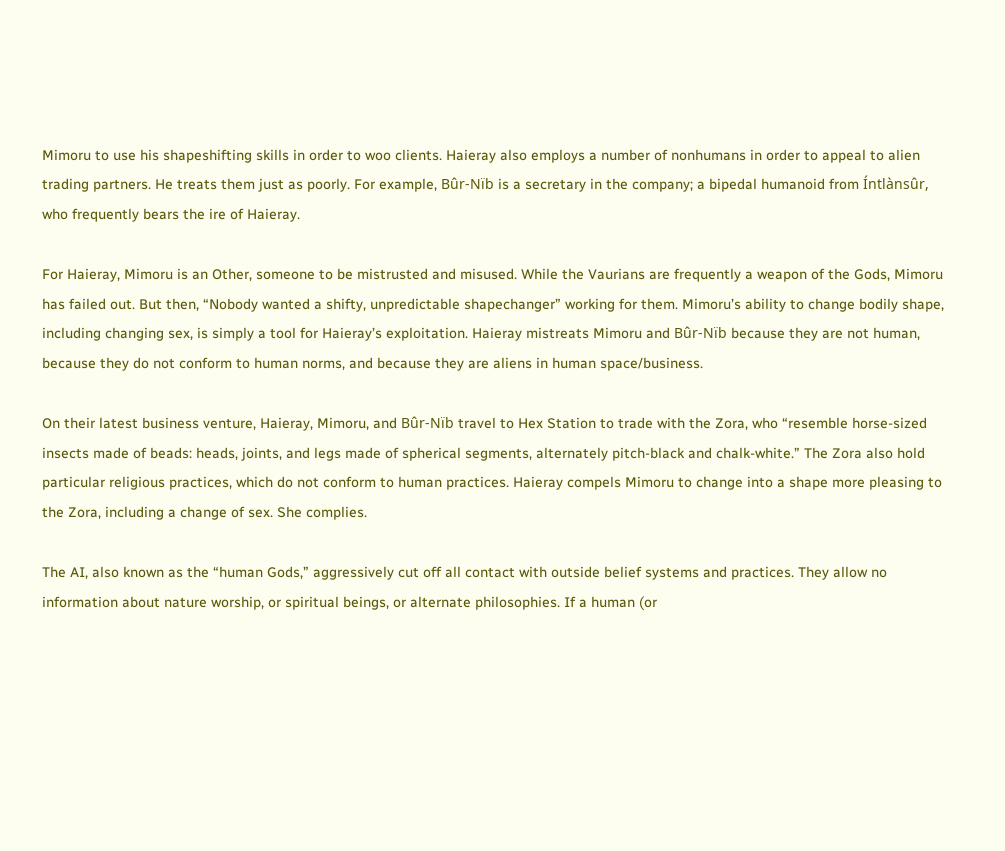Mimoru to use his shapeshifting skills in order to woo clients. Haieray also employs a number of nonhumans in order to appeal to alien trading partners. He treats them just as poorly. For example, Bûr-Nïb is a secretary in the company; a bipedal humanoid from Íntlànsûr, who frequently bears the ire of Haieray.

For Haieray, Mimoru is an Other, someone to be mistrusted and misused. While the Vaurians are frequently a weapon of the Gods, Mimoru has failed out. But then, “Nobody wanted a shifty, unpredictable shapechanger” working for them. Mimoru’s ability to change bodily shape, including changing sex, is simply a tool for Haieray’s exploitation. Haieray mistreats Mimoru and Bûr-Nïb because they are not human, because they do not conform to human norms, and because they are aliens in human space/business.

On their latest business venture, Haieray, Mimoru, and Bûr-Nïb travel to Hex Station to trade with the Zora, who “resemble horse-sized insects made of beads: heads, joints, and legs made of spherical segments, alternately pitch-black and chalk-white.” The Zora also hold particular religious practices, which do not conform to human practices. Haieray compels Mimoru to change into a shape more pleasing to the Zora, including a change of sex. She complies.

The AI, also known as the “human Gods,” aggressively cut off all contact with outside belief systems and practices. They allow no information about nature worship, or spiritual beings, or alternate philosophies. If a human (or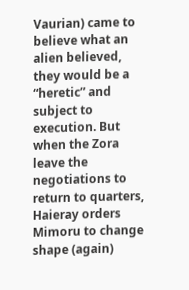Vaurian) came to believe what an alien believed, they would be a “heretic” and subject to execution. But when the Zora leave the negotiations to return to quarters, Haieray orders Mimoru to change shape (again)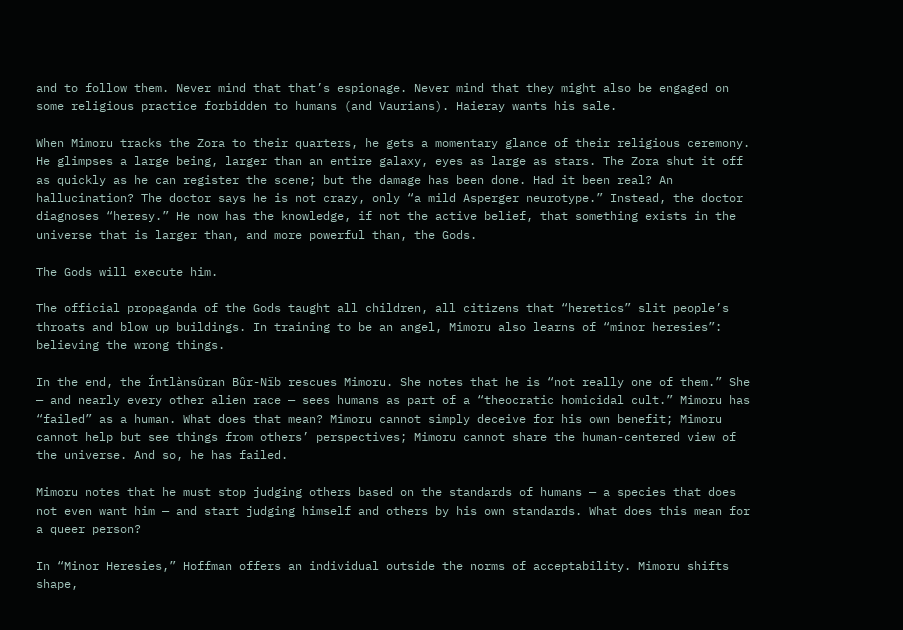and to follow them. Never mind that that’s espionage. Never mind that they might also be engaged on some religious practice forbidden to humans (and Vaurians). Haieray wants his sale.

When Mimoru tracks the Zora to their quarters, he gets a momentary glance of their religious ceremony. He glimpses a large being, larger than an entire galaxy, eyes as large as stars. The Zora shut it off as quickly as he can register the scene; but the damage has been done. Had it been real? An hallucination? The doctor says he is not crazy, only “a mild Asperger neurotype.” Instead, the doctor diagnoses “heresy.” He now has the knowledge, if not the active belief, that something exists in the universe that is larger than, and more powerful than, the Gods.

The Gods will execute him.

The official propaganda of the Gods taught all children, all citizens that “heretics” slit people’s throats and blow up buildings. In training to be an angel, Mimoru also learns of “minor heresies”: believing the wrong things.

In the end, the Íntlànsûran Bûr-Nïb rescues Mimoru. She notes that he is “not really one of them.” She — and nearly every other alien race — sees humans as part of a “theocratic homicidal cult.” Mimoru has “failed” as a human. What does that mean? Mimoru cannot simply deceive for his own benefit; Mimoru cannot help but see things from others’ perspectives; Mimoru cannot share the human-centered view of the universe. And so, he has failed.

Mimoru notes that he must stop judging others based on the standards of humans — a species that does not even want him — and start judging himself and others by his own standards. What does this mean for a queer person?

In “Minor Heresies,” Hoffman offers an individual outside the norms of acceptability. Mimoru shifts shape,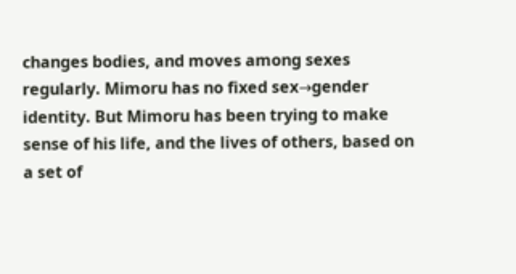changes bodies, and moves among sexes regularly. Mimoru has no fixed sex→gender identity. But Mimoru has been trying to make sense of his life, and the lives of others, based on a set of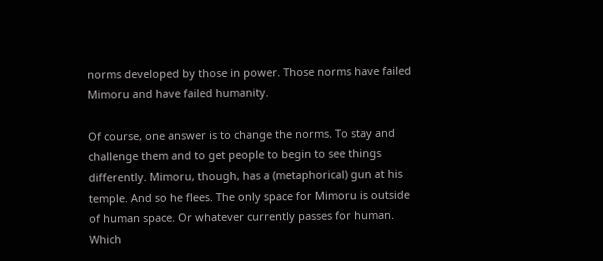norms developed by those in power. Those norms have failed Mimoru and have failed humanity.

Of course, one answer is to change the norms. To stay and challenge them and to get people to begin to see things differently. Mimoru, though, has a (metaphorical) gun at his temple. And so he flees. The only space for Mimoru is outside of human space. Or whatever currently passes for human. Which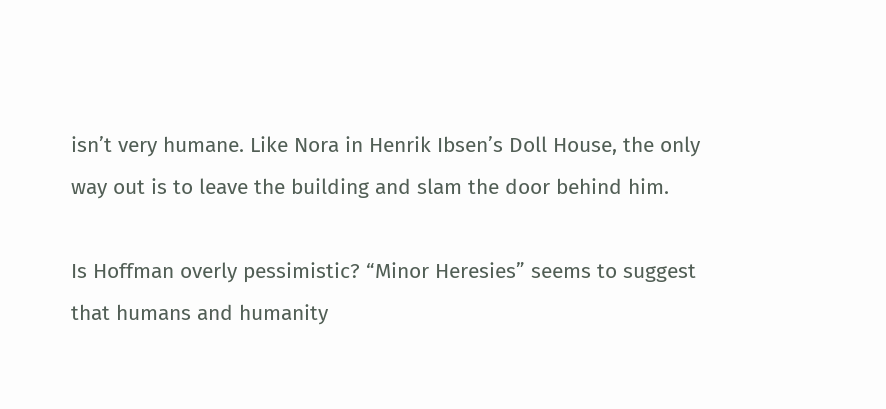isn’t very humane. Like Nora in Henrik Ibsen’s Doll House, the only way out is to leave the building and slam the door behind him.

Is Hoffman overly pessimistic? “Minor Heresies” seems to suggest that humans and humanity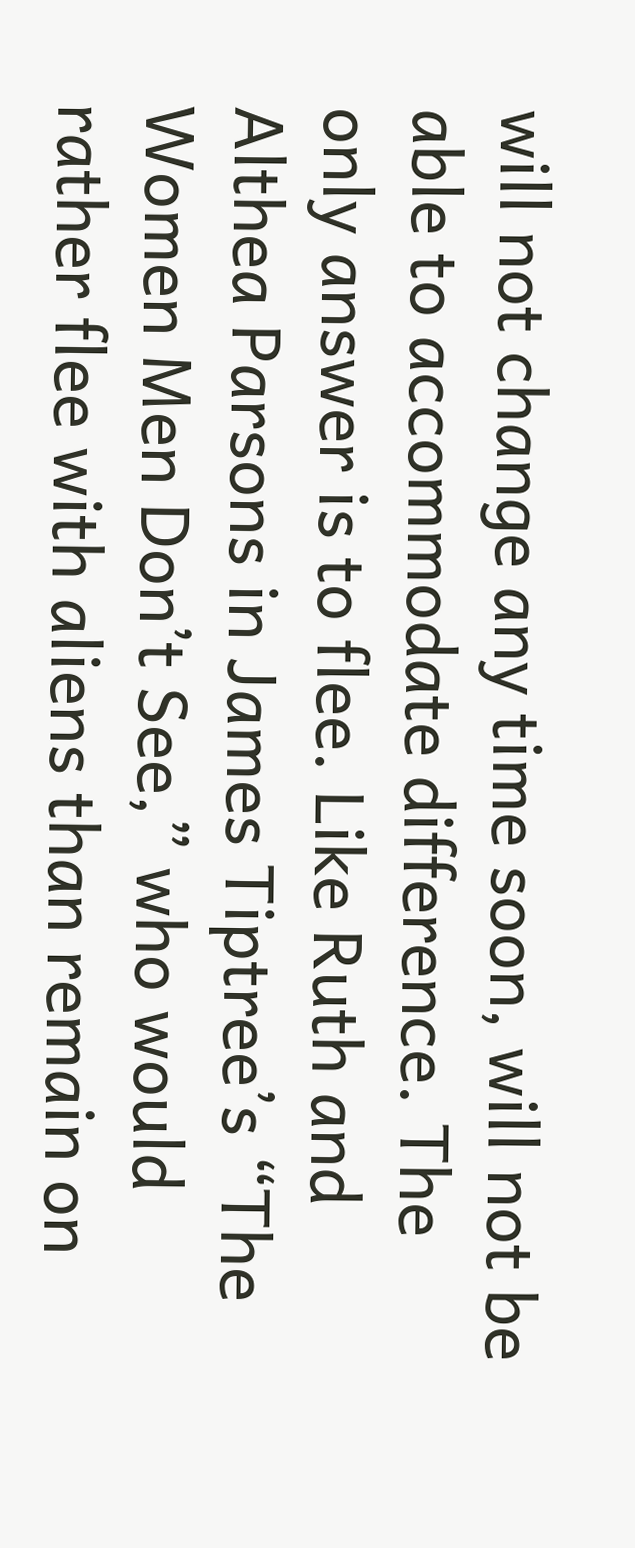will not change any time soon, will not be able to accommodate difference. The only answer is to flee. Like Ruth and Althea Parsons in James Tiptree’s “The Women Men Don’t See,” who would rather flee with aliens than remain on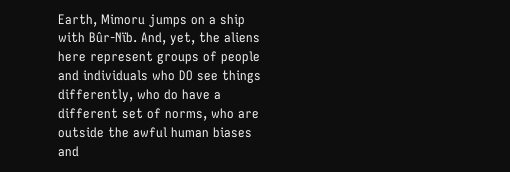Earth, Mimoru jumps on a ship with Bûr-Nïb. And, yet, the aliens here represent groups of people and individuals who DO see things differently, who do have a different set of norms, who are outside the awful human biases and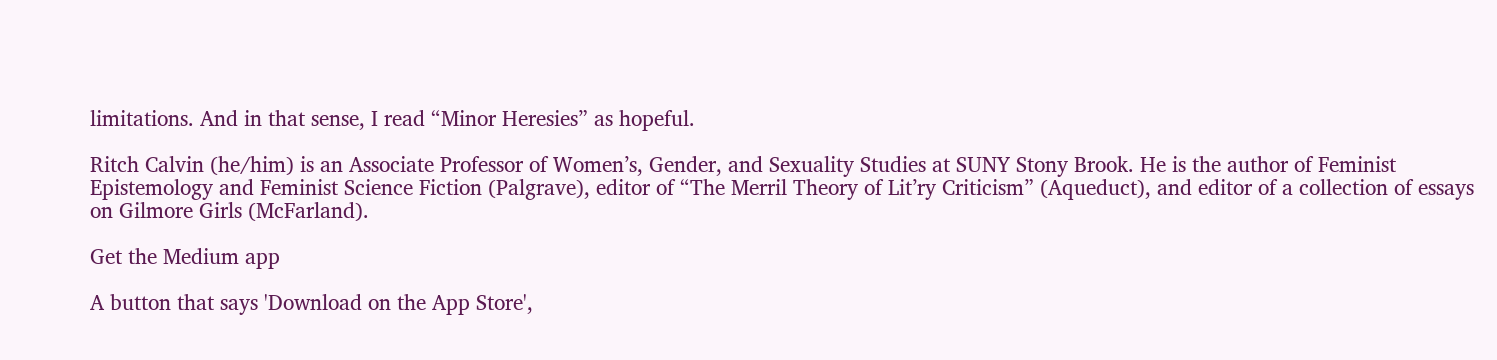limitations. And in that sense, I read “Minor Heresies” as hopeful.

Ritch Calvin (he/him) is an Associate Professor of Women’s, Gender, and Sexuality Studies at SUNY Stony Brook. He is the author of Feminist Epistemology and Feminist Science Fiction (Palgrave), editor of “The Merril Theory of Lit’ry Criticism” (Aqueduct), and editor of a collection of essays on Gilmore Girls (McFarland).

Get the Medium app

A button that says 'Download on the App Store',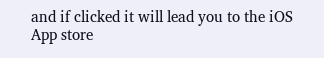and if clicked it will lead you to the iOS App store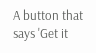A button that says 'Get it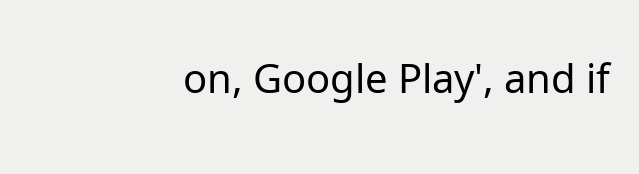on, Google Play', and if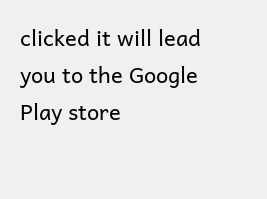clicked it will lead you to the Google Play store